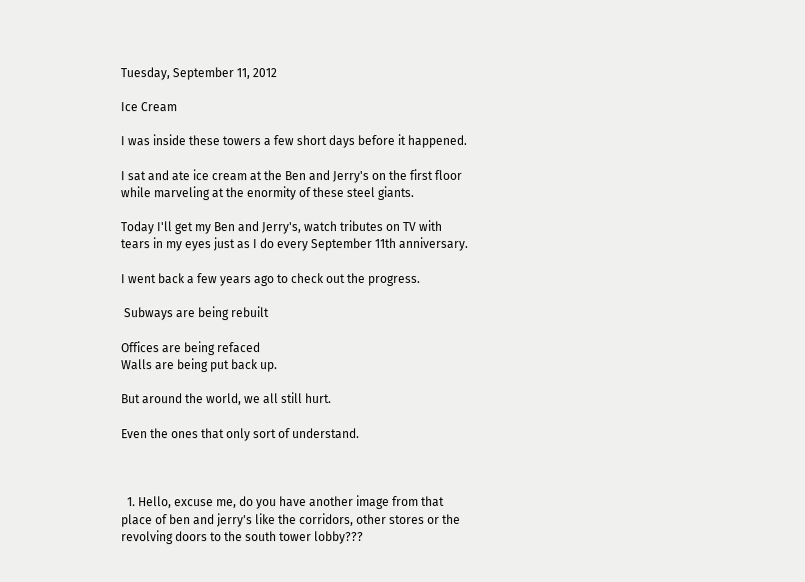Tuesday, September 11, 2012

Ice Cream

I was inside these towers a few short days before it happened.

I sat and ate ice cream at the Ben and Jerry's on the first floor while marveling at the enormity of these steel giants.

Today I'll get my Ben and Jerry's, watch tributes on TV with tears in my eyes just as I do every September 11th anniversary.

I went back a few years ago to check out the progress.

 Subways are being rebuilt

Offices are being refaced
Walls are being put back up.

But around the world, we all still hurt.

Even the ones that only sort of understand.



  1. Hello, excuse me, do you have another image from that place of ben and jerry's like the corridors, other stores or the revolving doors to the south tower lobby???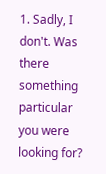1. Sadly, I don't. Was there something particular you were looking for?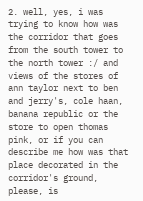2. well, yes, i was trying to know how was the corridor that goes from the south tower to the north tower :/ and views of the stores of ann taylor next to ben and jerry's, cole haan, banana republic or the store to open thomas pink, or if you can describe me how was that place decorated in the corridor's ground, please, is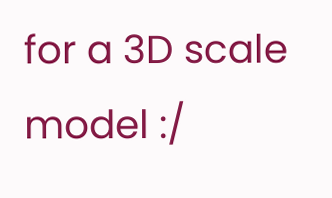for a 3D scale model :/